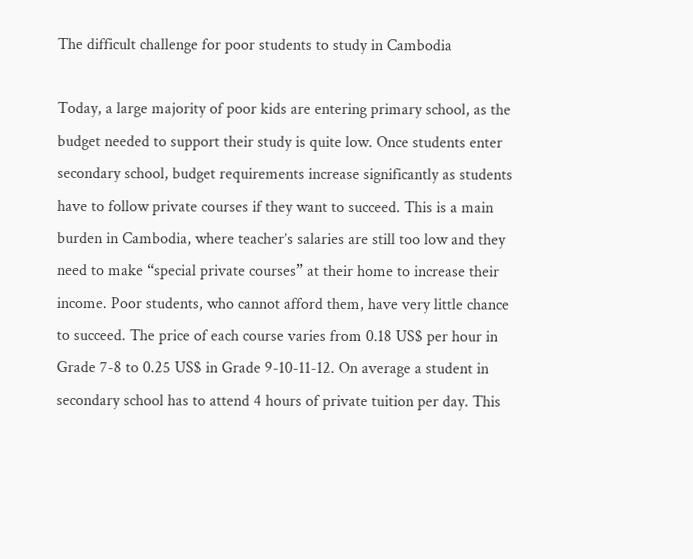The difficult challenge for poor students to study in Cambodia

Today, a large majority of poor kids are entering primary school, as the budget needed to support their study is quite low. Once students enter secondary school, budget requirements increase significantly as students have to follow private courses if they want to succeed. This is a main burden in Cambodia, where teacher’s salaries are still too low and they need to make “special private courses” at their home to increase their income. Poor students, who cannot afford them, have very little chance to succeed. The price of each course varies from 0.18 US$ per hour in Grade 7-8 to 0.25 US$ in Grade 9-10-11-12. On average a student in secondary school has to attend 4 hours of private tuition per day. This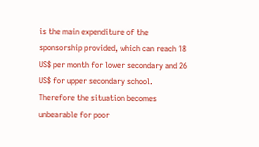is the main expenditure of the sponsorship provided, which can reach 18 US$ per month for lower secondary and 26 US$ for upper secondary school. Therefore the situation becomes unbearable for poor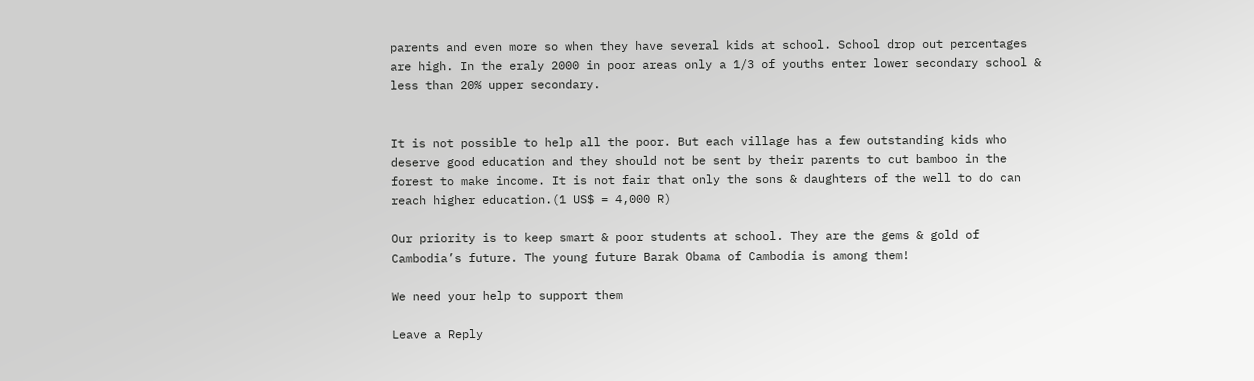parents and even more so when they have several kids at school. School drop out percentages are high. In the eraly 2000 in poor areas only a 1/3 of youths enter lower secondary school & less than 20% upper secondary.


It is not possible to help all the poor. But each village has a few outstanding kids who deserve good education and they should not be sent by their parents to cut bamboo in the forest to make income. It is not fair that only the sons & daughters of the well to do can reach higher education.(1 US$ = 4,000 R)

Our priority is to keep smart & poor students at school. They are the gems & gold of Cambodia’s future. The young future Barak Obama of Cambodia is among them!

We need your help to support them

Leave a Reply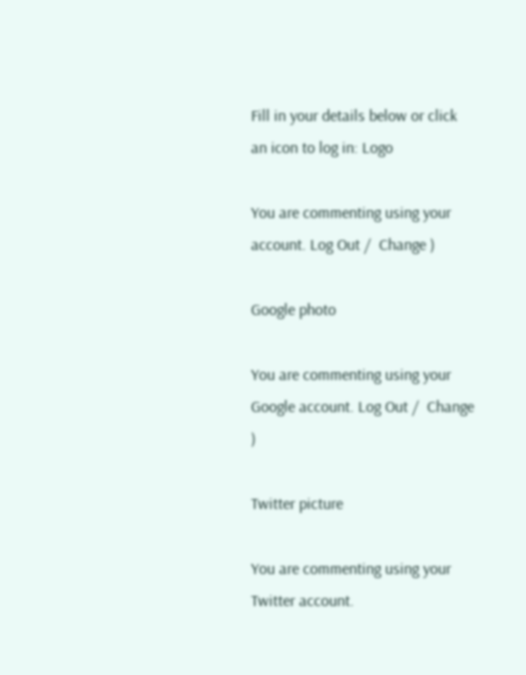Fill in your details below or click an icon to log in: Logo

You are commenting using your account. Log Out /  Change )

Google photo

You are commenting using your Google account. Log Out /  Change )

Twitter picture

You are commenting using your Twitter account.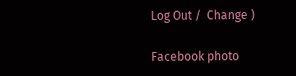Log Out /  Change )

Facebook photo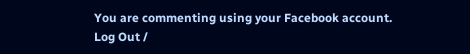You are commenting using your Facebook account. Log Out /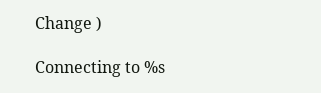Change )

Connecting to %s